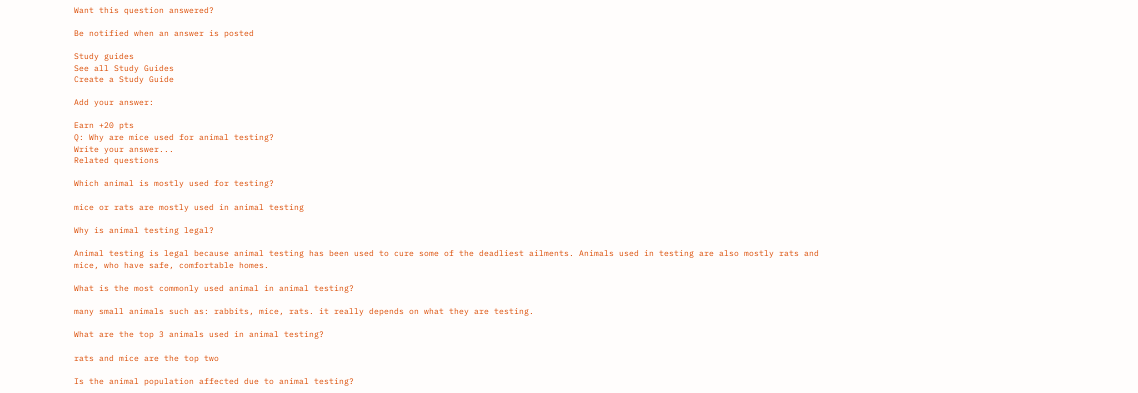Want this question answered?

Be notified when an answer is posted

Study guides
See all Study Guides
Create a Study Guide

Add your answer:

Earn +20 pts
Q: Why are mice used for animal testing?
Write your answer...
Related questions

Which animal is mostly used for testing?

mice or rats are mostly used in animal testing

Why is animal testing legal?

Animal testing is legal because animal testing has been used to cure some of the deadliest ailments. Animals used in testing are also mostly rats and mice, who have safe, comfortable homes.

What is the most commonly used animal in animal testing?

many small animals such as: rabbits, mice, rats. it really depends on what they are testing.

What are the top 3 animals used in animal testing?

rats and mice are the top two

Is the animal population affected due to animal testing?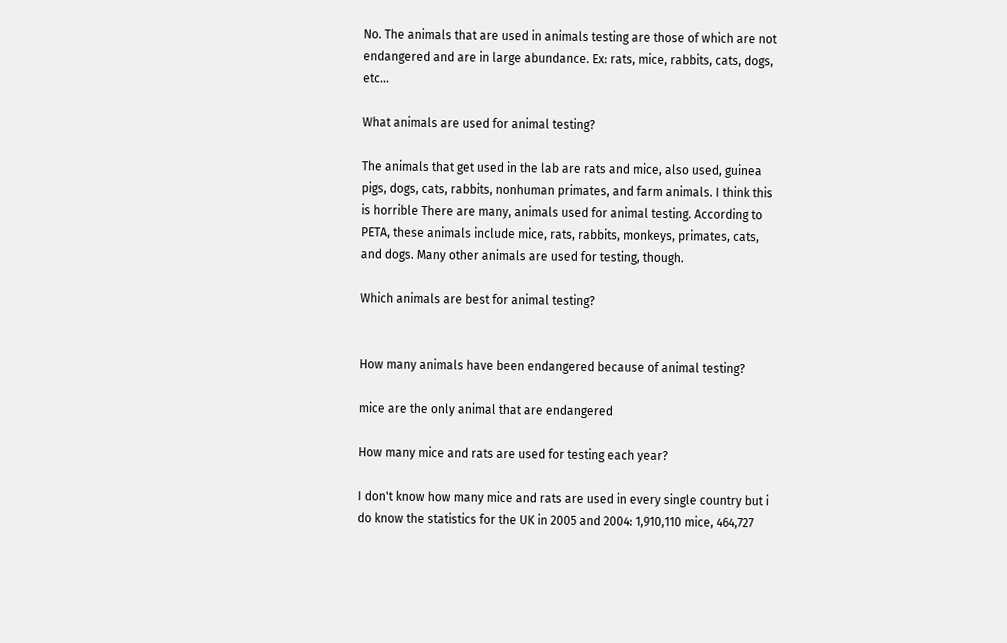No. The animals that are used in animals testing are those of which are not endangered and are in large abundance. Ex: rats, mice, rabbits, cats, dogs, etc...

What animals are used for animal testing?

The animals that get used in the lab are rats and mice, also used, guinea pigs, dogs, cats, rabbits, nonhuman primates, and farm animals. I think this is horrible There are many, animals used for animal testing. According to PETA, these animals include mice, rats, rabbits, monkeys, primates, cats, and dogs. Many other animals are used for testing, though.

Which animals are best for animal testing?


How many animals have been endangered because of animal testing?

mice are the only animal that are endangered

How many mice and rats are used for testing each year?

I don't know how many mice and rats are used in every single country but i do know the statistics for the UK in 2005 and 2004: 1,910,110 mice, 464,727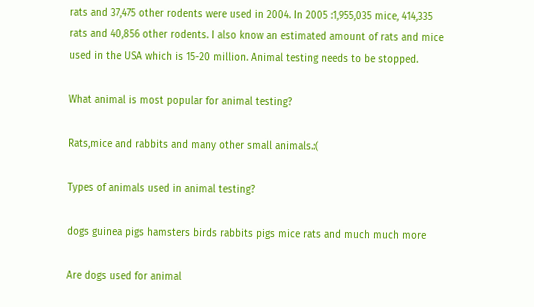rats and 37,475 other rodents were used in 2004. In 2005 :1,955,035 mice, 414,335 rats and 40,856 other rodents. I also know an estimated amount of rats and mice used in the USA which is 15-20 million. Animal testing needs to be stopped.

What animal is most popular for animal testing?

Rats,mice and rabbits and many other small animals.:(

Types of animals used in animal testing?

dogs guinea pigs hamsters birds rabbits pigs mice rats and much much more

Are dogs used for animal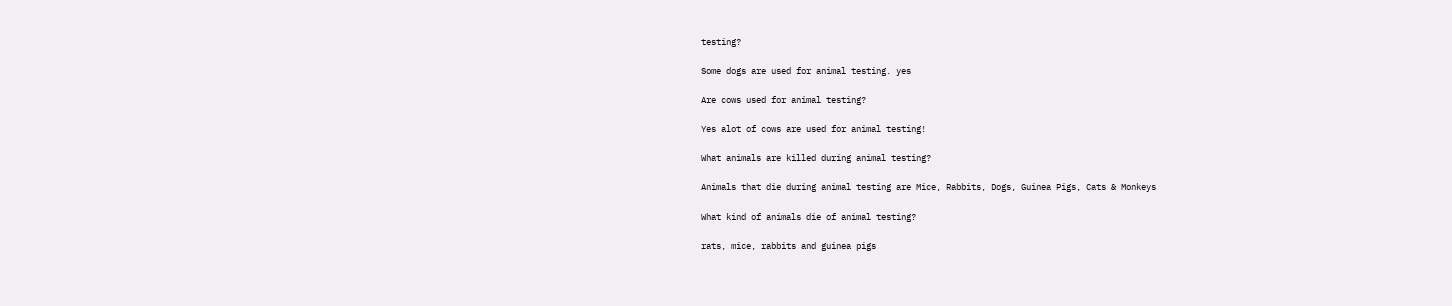testing?

Some dogs are used for animal testing. yes

Are cows used for animal testing?

Yes alot of cows are used for animal testing!

What animals are killed during animal testing?

Animals that die during animal testing are Mice, Rabbits, Dogs, Guinea Pigs, Cats & Monkeys

What kind of animals die of animal testing?

rats, mice, rabbits and guinea pigs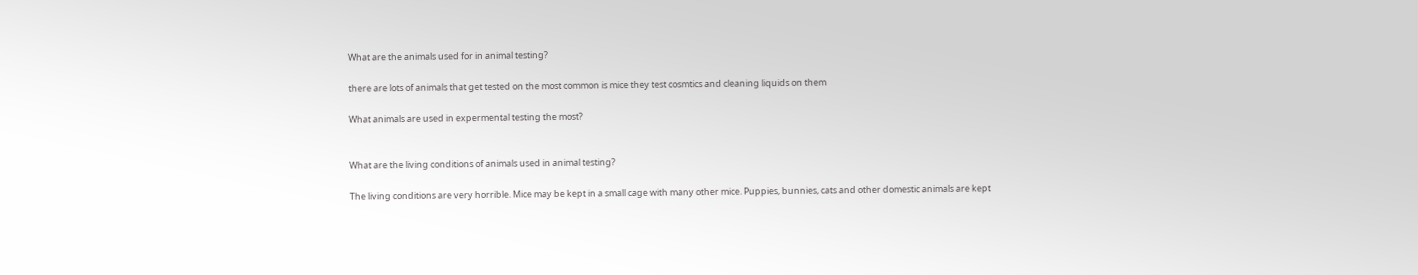What are the animals used for in animal testing?

there are lots of animals that get tested on the most common is mice they test cosmtics and cleaning liquids on them

What animals are used in expermental testing the most?


What are the living conditions of animals used in animal testing?

The living conditions are very horrible. Mice may be kept in a small cage with many other mice. Puppies, bunnies, cats and other domestic animals are kept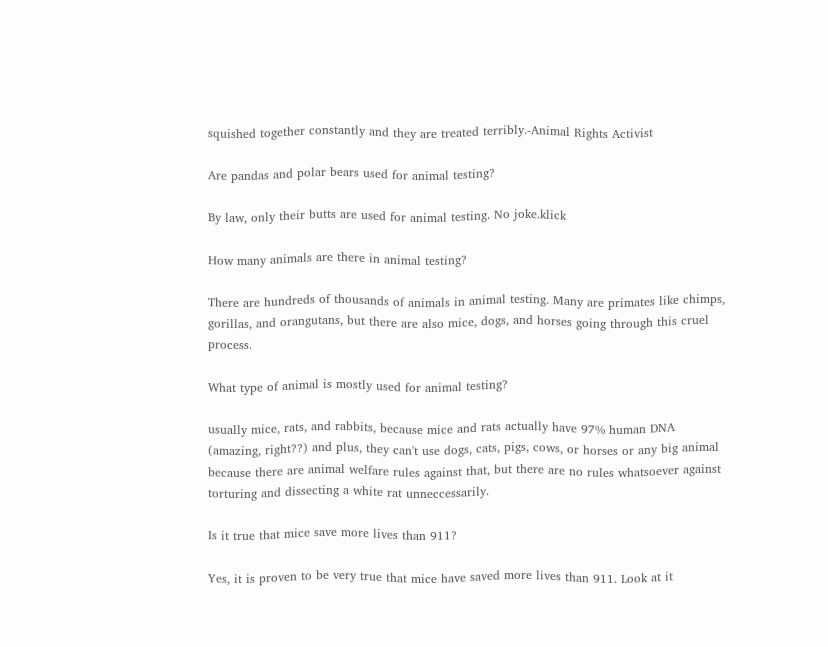squished together constantly and they are treated terribly.-Animal Rights Activist

Are pandas and polar bears used for animal testing?

By law, only their butts are used for animal testing. No joke.klick

How many animals are there in animal testing?

There are hundreds of thousands of animals in animal testing. Many are primates like chimps, gorillas, and orangutans, but there are also mice, dogs, and horses going through this cruel process.

What type of animal is mostly used for animal testing?

usually mice, rats, and rabbits, because mice and rats actually have 97% human DNA (amazing, right??) and plus, they can't use dogs, cats, pigs, cows, or horses or any big animal because there are animal welfare rules against that, but there are no rules whatsoever against torturing and dissecting a white rat unneccessarily.

Is it true that mice save more lives than 911?

Yes, it is proven to be very true that mice have saved more lives than 911. Look at it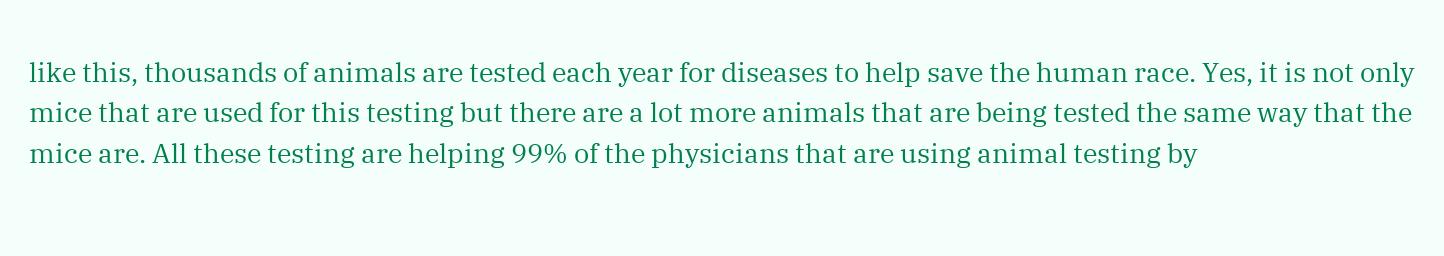like this, thousands of animals are tested each year for diseases to help save the human race. Yes, it is not only mice that are used for this testing but there are a lot more animals that are being tested the same way that the mice are. All these testing are helping 99% of the physicians that are using animal testing by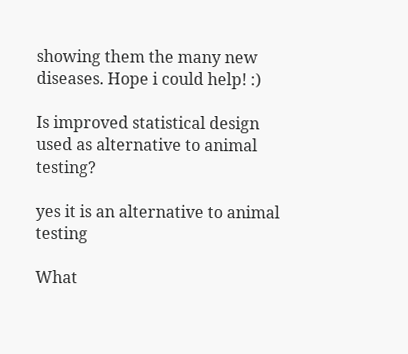showing them the many new diseases. Hope i could help! :)

Is improved statistical design used as alternative to animal testing?

yes it is an alternative to animal testing

What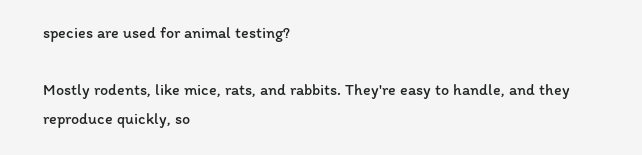species are used for animal testing?

Mostly rodents, like mice, rats, and rabbits. They're easy to handle, and they reproduce quickly, so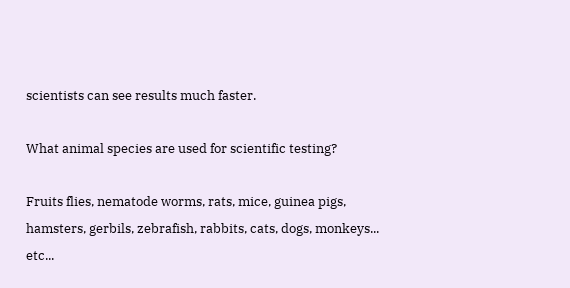scientists can see results much faster.

What animal species are used for scientific testing?

Fruits flies, nematode worms, rats, mice, guinea pigs, hamsters, gerbils, zebrafish, rabbits, cats, dogs, monkeys... etc...